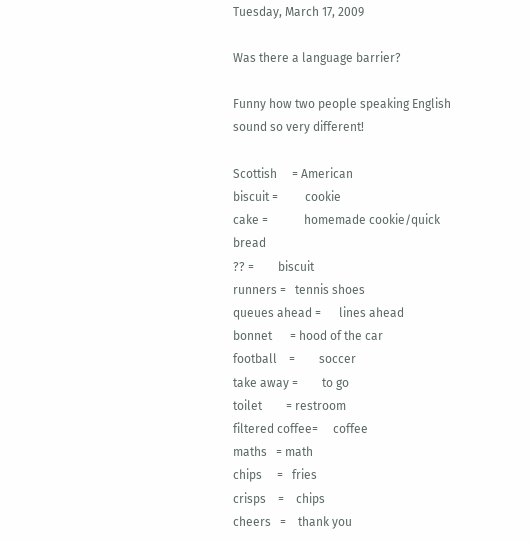Tuesday, March 17, 2009

Was there a language barrier?

Funny how two people speaking English sound so very different!

Scottish     = American
biscuit =         cookie
cake =            homemade cookie/quick bread
?? =        biscuit
runners =   tennis shoes
queues ahead =      lines ahead
bonnet      = hood of the car
football    =        soccer
take away =        to go
toilet        = restroom
filtered coffee=     coffee
maths   = math
chips     =   fries
crisps    =    chips
cheers   =    thank you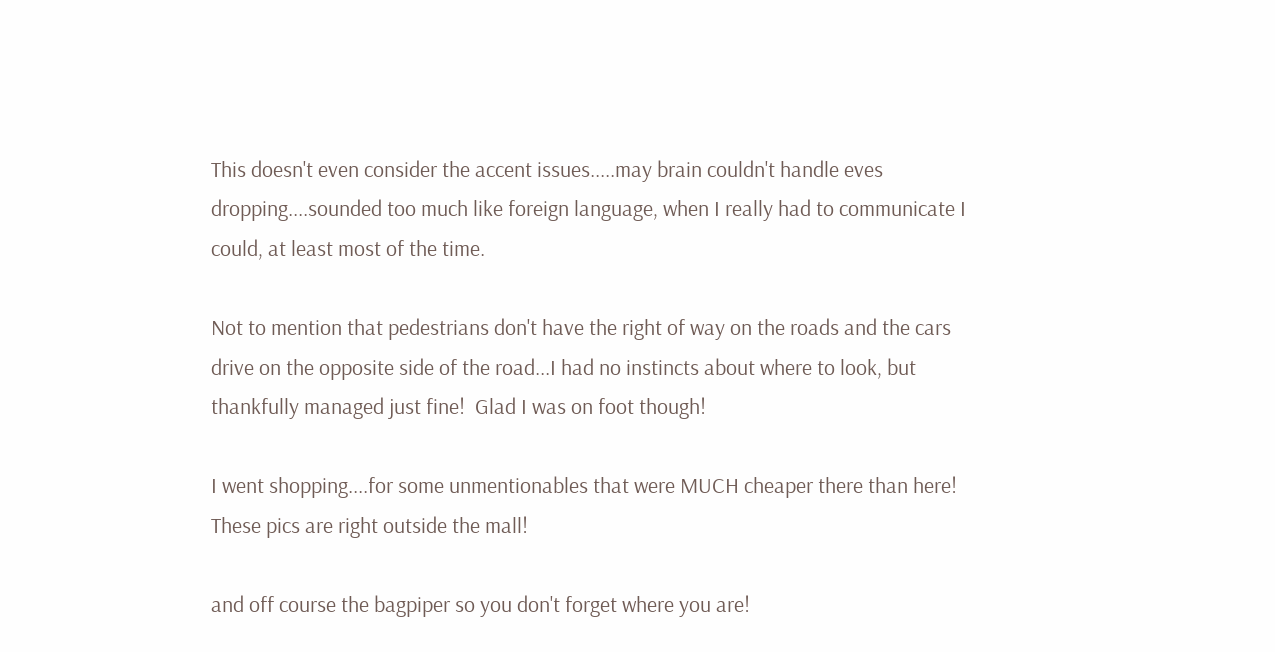This doesn't even consider the accent issues.....may brain couldn't handle eves dropping....sounded too much like foreign language, when I really had to communicate I could, at least most of the time.

Not to mention that pedestrians don't have the right of way on the roads and the cars drive on the opposite side of the road...I had no instincts about where to look, but thankfully managed just fine!  Glad I was on foot though!

I went shopping....for some unmentionables that were MUCH cheaper there than here!  These pics are right outside the mall!

and off course the bagpiper so you don't forget where you are!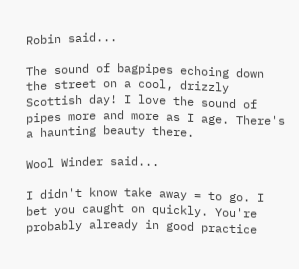Robin said...

The sound of bagpipes echoing down the street on a cool, drizzly Scottish day! I love the sound of pipes more and more as I age. There's a haunting beauty there.

Wool Winder said...

I didn't know take away = to go. I bet you caught on quickly. You're probably already in good practice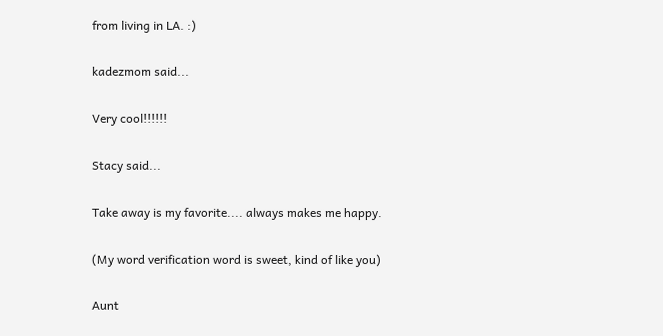from living in LA. :)

kadezmom said...

Very cool!!!!!!

Stacy said...

Take away is my favorite.... always makes me happy.

(My word verification word is sweet, kind of like you)

Aunt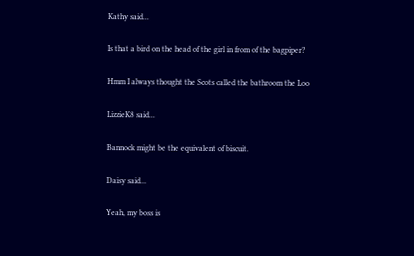Kathy said...

Is that a bird on the head of the girl in from of the bagpiper?

Hmm I always thought the Scots called the bathroom the Loo

LizzieK8 said...

Bannock might be the equivalent of biscuit.

Daisy said...

Yeah, my boss is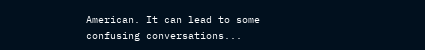American. It can lead to some confusing conversations...